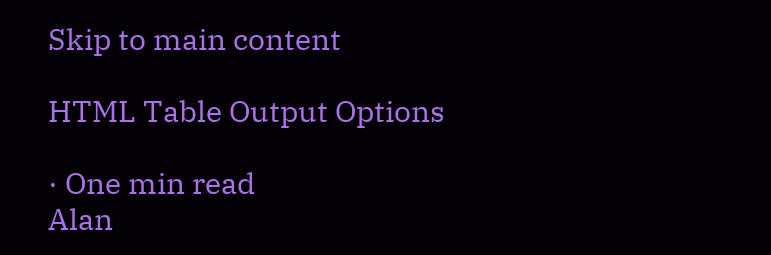Skip to main content

HTML Table Output Options

· One min read
Alan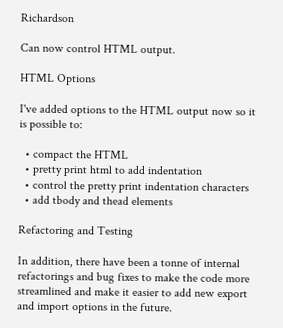Richardson

Can now control HTML output.

HTML Options

I've added options to the HTML output now so it is possible to:

  • compact the HTML
  • pretty print html to add indentation
  • control the pretty print indentation characters
  • add tbody and thead elements

Refactoring and Testing

In addition, there have been a tonne of internal refactorings and bug fixes to make the code more streamlined and make it easier to add new export and import options in the future.